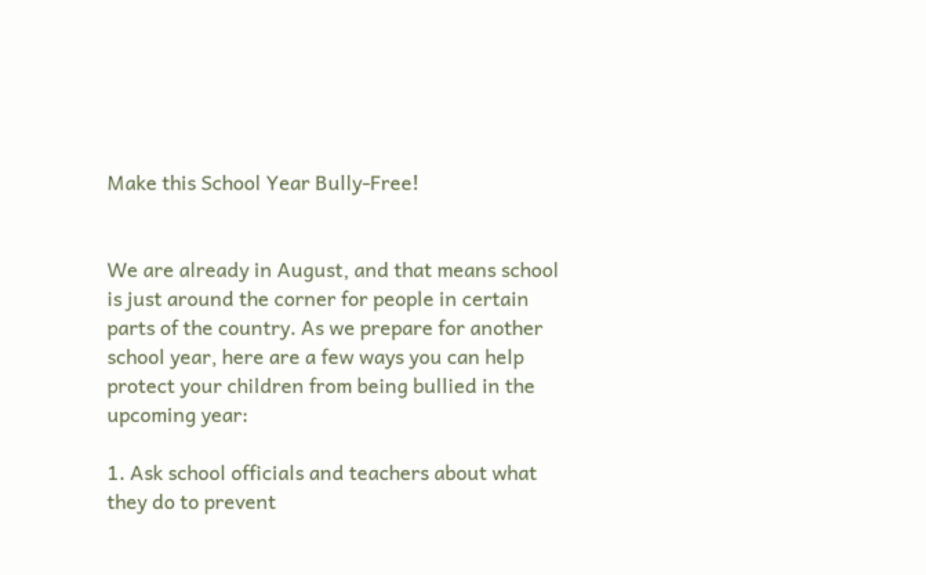Make this School Year Bully-Free!


We are already in August, and that means school is just around the corner for people in certain parts of the country. As we prepare for another school year, here are a few ways you can help protect your children from being bullied in the upcoming year:

1. Ask school officials and teachers about what they do to prevent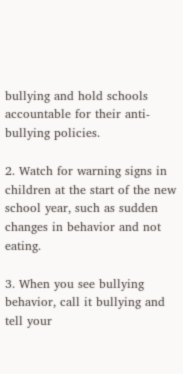bullying and hold schools accountable for their anti-bullying policies.

2. Watch for warning signs in children at the start of the new school year, such as sudden changes in behavior and not eating.

3. When you see bullying behavior, call it bullying and tell your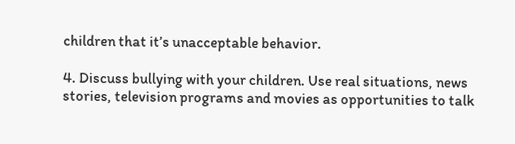children that it’s unacceptable behavior.

4. Discuss bullying with your children. Use real situations, news stories, television programs and movies as opportunities to talk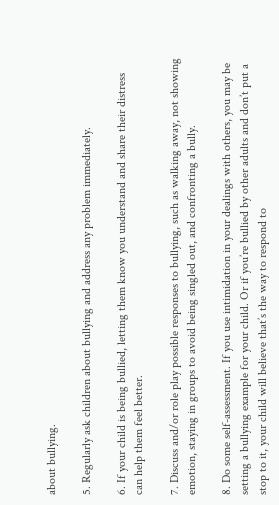about bullying.

5. Regularly ask children about bullying and address any problem immediately.

6. If your child is being bullied, letting them know you understand and share their distress can help them feel better.

7. Discuss and/or role play possible responses to bullying, such as walking away, not showing emotion, staying in groups to avoid being singled out, and confronting a bully.

8. Do some self-assessment. If you use intimidation in your dealings with others, you may be setting a bullying example for your child. Or if you’re bullied by other adults and don’t put a stop to it, your child will believe that’s the way to respond to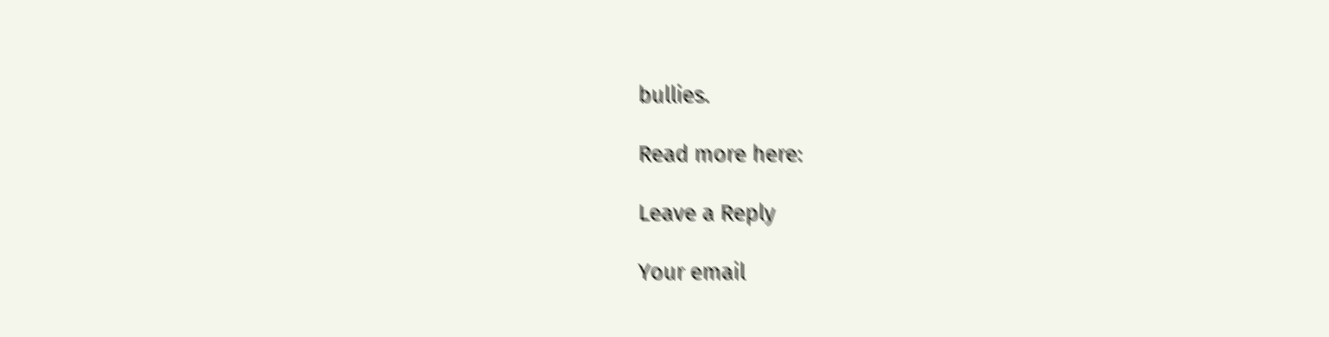bullies.

Read more here:

Leave a Reply

Your email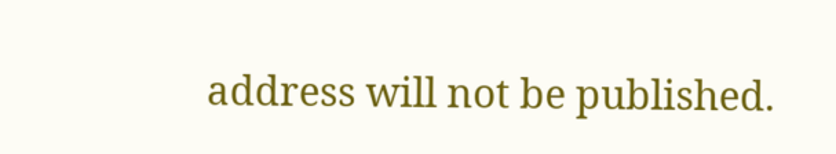address will not be published.